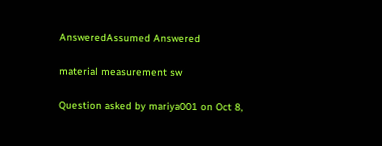AnsweredAssumed Answered

material measurement sw

Question asked by mariya001 on Oct 8,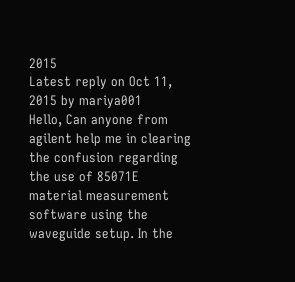2015
Latest reply on Oct 11, 2015 by mariya001
Hello, Can anyone from agilent help me in clearing the confusion regarding the use of 85071E material measurement software using the waveguide setup. In the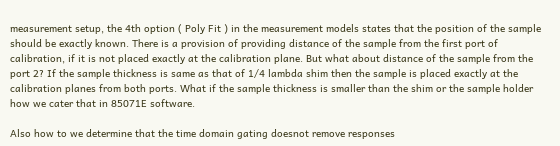measurement setup, the 4th option ( Poly Fit ) in the measurement models states that the position of the sample should be exactly known. There is a provision of providing distance of the sample from the first port of calibration, if it is not placed exactly at the calibration plane. But what about distance of the sample from the port 2? If the sample thickness is same as that of 1/4 lambda shim then the sample is placed exactly at the calibration planes from both ports. What if the sample thickness is smaller than the shim or the sample holder how we cater that in 85071E software.

Also how to we determine that the time domain gating doesnot remove responses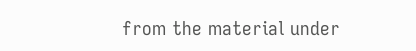from the material under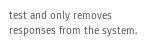test and only removes responses from the system.